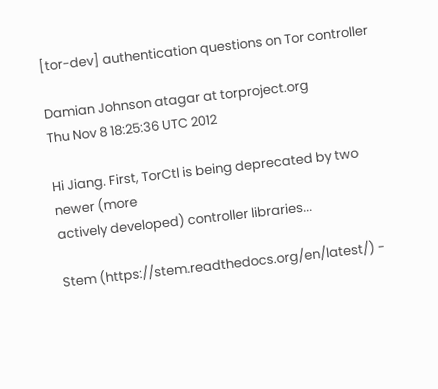[tor-dev] authentication questions on Tor controller

Damian Johnson atagar at torproject.org
Thu Nov 8 18:25:36 UTC 2012

Hi Jiang. First, TorCtl is being deprecated by two newer (more
actively developed) controller libraries...

Stem (https://stem.readthedocs.org/en/latest/) -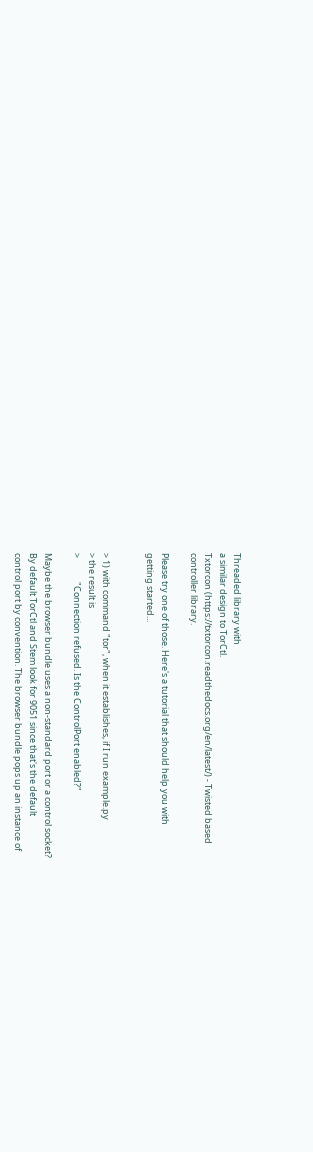Threaded library with
a similar design to TorCtl.
Txtorcon (https://txtorcon.readthedocs.org/en/latest/) - Twisted based
controller library.

Please try one of those. Here's a tutorial that should help you with
getting started...


> 1) with command "tor", when it establishes, if I run example.py
> the result is
>            "Connection refused. Is the ControlPort enabled?"

Maybe the browser bundle uses a non-standard port or a control socket?
By default TorCtl and Stem look for 9051 since that's the default
control port by convention. The browser bundle pops up an instance of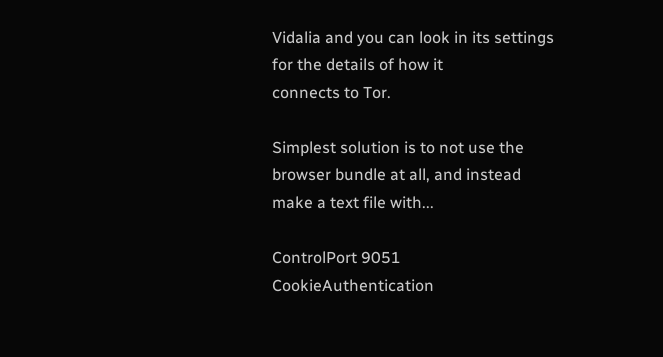Vidalia and you can look in its settings for the details of how it
connects to Tor.

Simplest solution is to not use the browser bundle at all, and instead
make a text file with...

ControlPort 9051
CookieAuthentication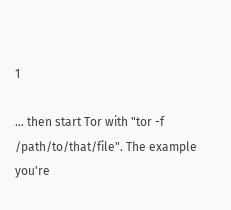1

... then start Tor with "tor -f /path/to/that/file". The example
you're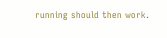running should then work.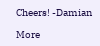Cheers! -Damian

More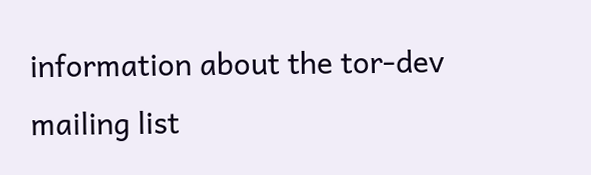information about the tor-dev mailing list